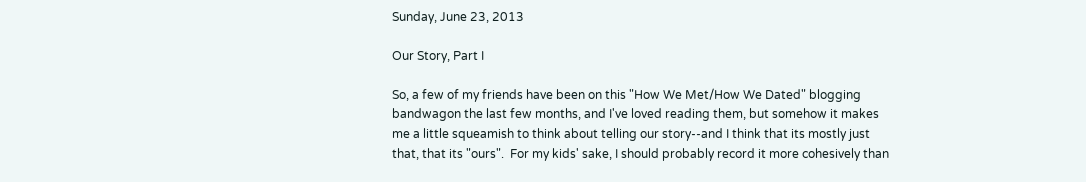Sunday, June 23, 2013

Our Story, Part I

So, a few of my friends have been on this "How We Met/How We Dated" blogging bandwagon the last few months, and I've loved reading them, but somehow it makes me a little squeamish to think about telling our story--and I think that its mostly just that, that its "ours".  For my kids' sake, I should probably record it more cohesively than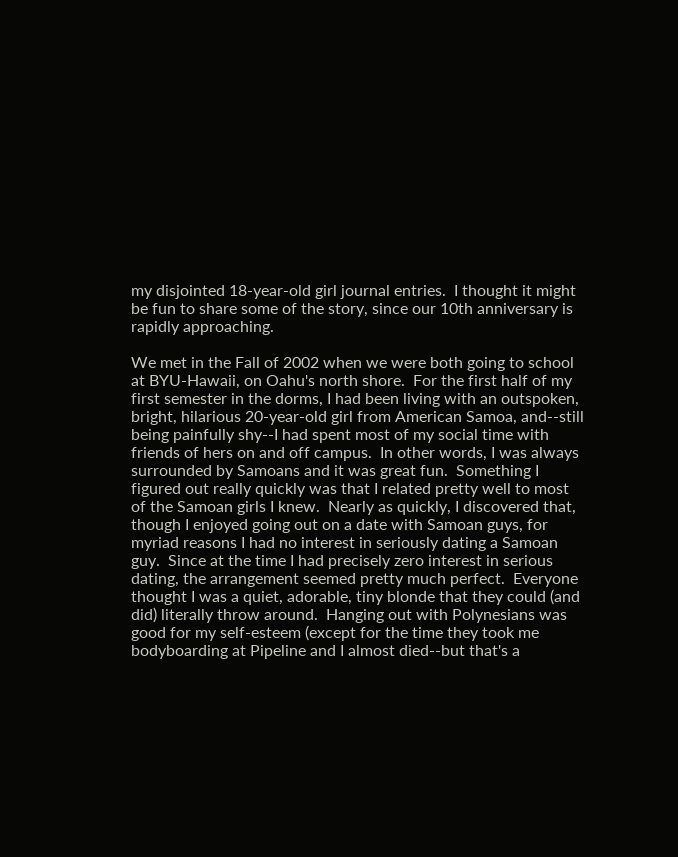my disjointed 18-year-old girl journal entries.  I thought it might be fun to share some of the story, since our 10th anniversary is rapidly approaching.

We met in the Fall of 2002 when we were both going to school at BYU-Hawaii, on Oahu's north shore.  For the first half of my first semester in the dorms, I had been living with an outspoken, bright, hilarious 20-year-old girl from American Samoa, and--still being painfully shy--I had spent most of my social time with friends of hers on and off campus.  In other words, I was always surrounded by Samoans and it was great fun.  Something I figured out really quickly was that I related pretty well to most of the Samoan girls I knew.  Nearly as quickly, I discovered that, though I enjoyed going out on a date with Samoan guys, for myriad reasons I had no interest in seriously dating a Samoan guy.  Since at the time I had precisely zero interest in serious dating, the arrangement seemed pretty much perfect.  Everyone thought I was a quiet, adorable, tiny blonde that they could (and did) literally throw around.  Hanging out with Polynesians was good for my self-esteem (except for the time they took me bodyboarding at Pipeline and I almost died--but that's a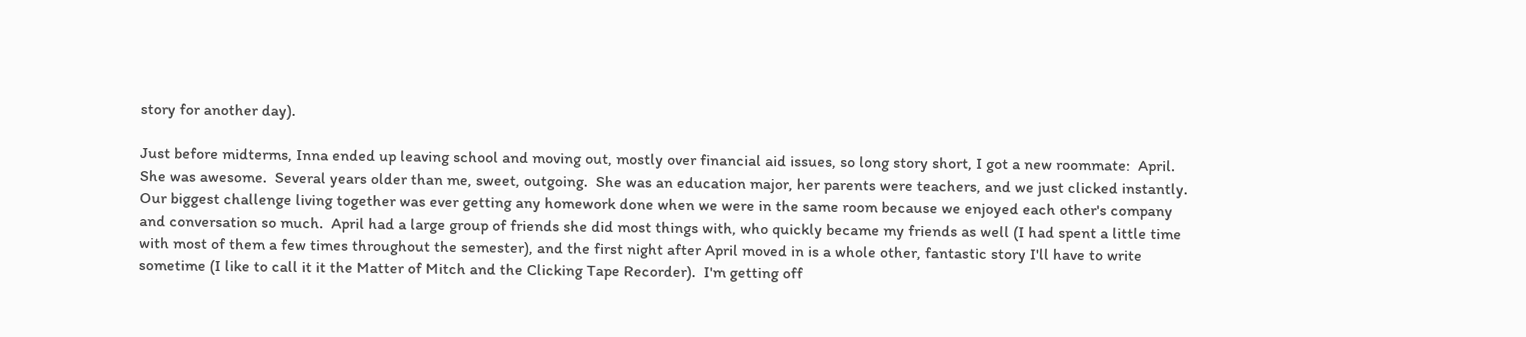story for another day).

Just before midterms, Inna ended up leaving school and moving out, mostly over financial aid issues, so long story short, I got a new roommate:  April.  She was awesome.  Several years older than me, sweet, outgoing.  She was an education major, her parents were teachers, and we just clicked instantly.  Our biggest challenge living together was ever getting any homework done when we were in the same room because we enjoyed each other's company and conversation so much.  April had a large group of friends she did most things with, who quickly became my friends as well (I had spent a little time with most of them a few times throughout the semester), and the first night after April moved in is a whole other, fantastic story I'll have to write sometime (I like to call it it the Matter of Mitch and the Clicking Tape Recorder).  I'm getting off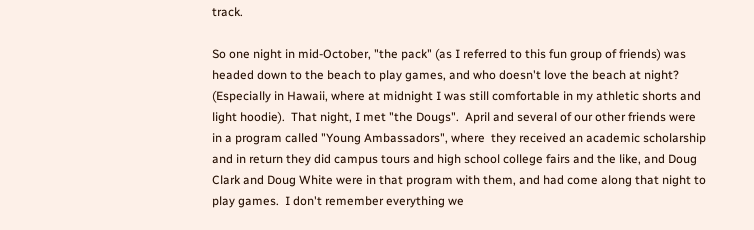track.

So one night in mid-October, "the pack" (as I referred to this fun group of friends) was headed down to the beach to play games, and who doesn't love the beach at night? (Especially in Hawaii, where at midnight I was still comfortable in my athletic shorts and light hoodie).  That night, I met "the Dougs".  April and several of our other friends were in a program called "Young Ambassadors", where  they received an academic scholarship and in return they did campus tours and high school college fairs and the like, and Doug Clark and Doug White were in that program with them, and had come along that night to play games.  I don't remember everything we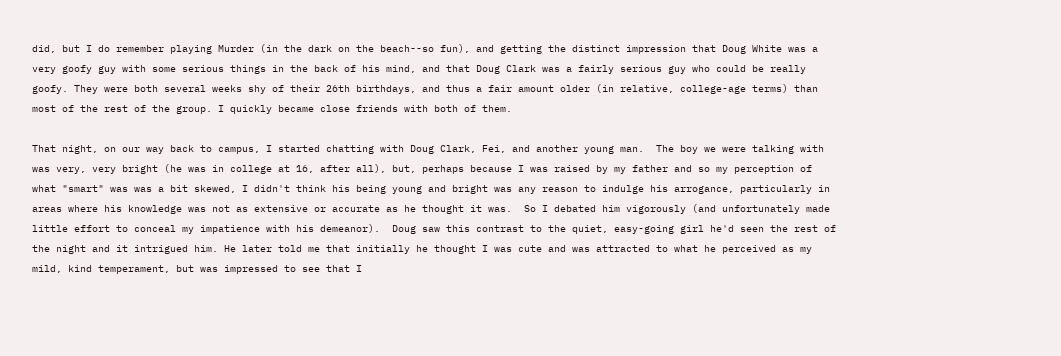did, but I do remember playing Murder (in the dark on the beach--so fun), and getting the distinct impression that Doug White was a very goofy guy with some serious things in the back of his mind, and that Doug Clark was a fairly serious guy who could be really goofy. They were both several weeks shy of their 26th birthdays, and thus a fair amount older (in relative, college-age terms) than most of the rest of the group. I quickly became close friends with both of them.

That night, on our way back to campus, I started chatting with Doug Clark, Fei, and another young man.  The boy we were talking with was very, very bright (he was in college at 16, after all), but, perhaps because I was raised by my father and so my perception of what "smart" was was a bit skewed, I didn't think his being young and bright was any reason to indulge his arrogance, particularly in areas where his knowledge was not as extensive or accurate as he thought it was.  So I debated him vigorously (and unfortunately made little effort to conceal my impatience with his demeanor).  Doug saw this contrast to the quiet, easy-going girl he'd seen the rest of the night and it intrigued him. He later told me that initially he thought I was cute and was attracted to what he perceived as my mild, kind temperament, but was impressed to see that I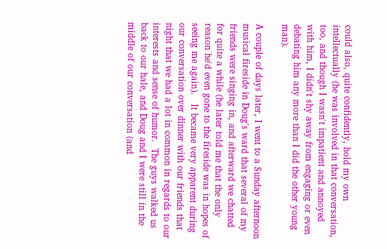could also, quite confidently, hold my own intellectually (he was involved in that conversation, too, and though I wasn't impatient and annoyed with him, I didn't shy away from engaging or even debating him any more than I did the other young man).

A couple of days later, I went to a Sunday afternoon musical fireside in Doug's ward that several of my friends were singing in, and afterward we chatted for quite a while (he later told me that the only reason he'd even gone to the fireside was in hopes of seeing me again).   It became very apparent during our conversation over dinner with our friends that night that we had a lot in common in regards to our interests and sense of humor.  The guys walked us back to our hale, and Doug and I were still in the middle of our conversation (and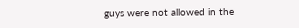guys were not allowed in the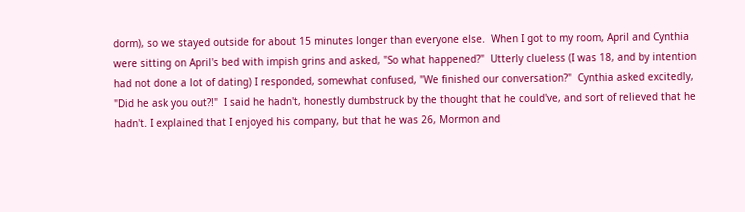dorm), so we stayed outside for about 15 minutes longer than everyone else.  When I got to my room, April and Cynthia were sitting on April's bed with impish grins and asked, "So what happened?"  Utterly clueless (I was 18, and by intention had not done a lot of dating) I responded, somewhat confused, "We finished our conversation?"  Cynthia asked excitedly, "Did he ask you out?!"  I said he hadn't, honestly dumbstruck by the thought that he could've, and sort of relieved that he hadn't. I explained that I enjoyed his company, but that he was 26, Mormon and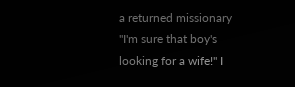a returned missionary "I'm sure that boy's looking for a wife!" I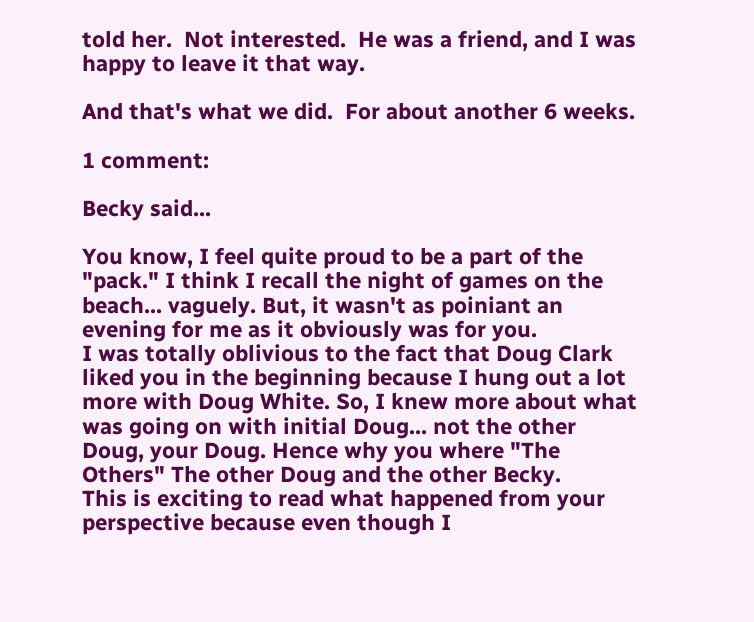told her.  Not interested.  He was a friend, and I was happy to leave it that way.

And that's what we did.  For about another 6 weeks.

1 comment:

Becky said...

You know, I feel quite proud to be a part of the "pack." I think I recall the night of games on the beach... vaguely. But, it wasn't as poiniant an evening for me as it obviously was for you.
I was totally oblivious to the fact that Doug Clark liked you in the beginning because I hung out a lot more with Doug White. So, I knew more about what was going on with initial Doug... not the other Doug, your Doug. Hence why you where "The Others" The other Doug and the other Becky.
This is exciting to read what happened from your perspective because even though I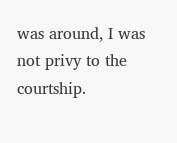was around, I was not privy to the courtship.